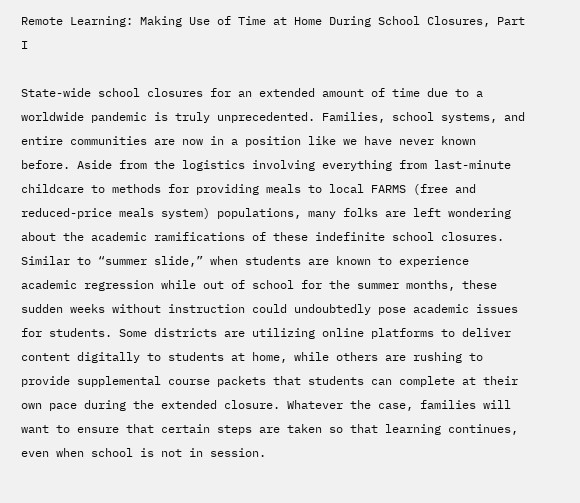Remote Learning: Making Use of Time at Home During School Closures, Part I

State-wide school closures for an extended amount of time due to a worldwide pandemic is truly unprecedented. Families, school systems, and entire communities are now in a position like we have never known before. Aside from the logistics involving everything from last-minute childcare to methods for providing meals to local FARMS (free and reduced-price meals system) populations, many folks are left wondering about the academic ramifications of these indefinite school closures. Similar to “summer slide,” when students are known to experience academic regression while out of school for the summer months, these sudden weeks without instruction could undoubtedly pose academic issues for students. Some districts are utilizing online platforms to deliver content digitally to students at home, while others are rushing to provide supplemental course packets that students can complete at their own pace during the extended closure. Whatever the case, families will want to ensure that certain steps are taken so that learning continues, even when school is not in session.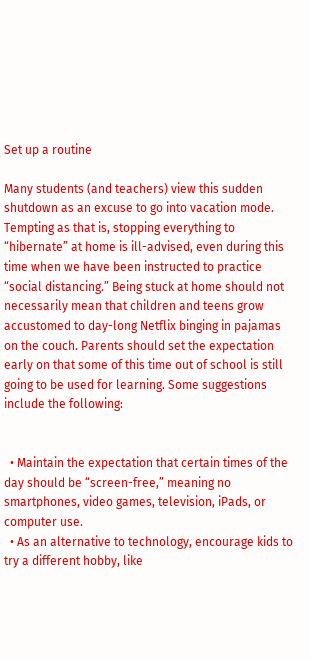Set up a routine

Many students (and teachers) view this sudden shutdown as an excuse to go into vacation mode. Tempting as that is, stopping everything to “hibernate” at home is ill-advised, even during this time when we have been instructed to practice “social distancing.” Being stuck at home should not necessarily mean that children and teens grow accustomed to day-long Netflix binging in pajamas on the couch. Parents should set the expectation early on that some of this time out of school is still going to be used for learning. Some suggestions include the following:


  • Maintain the expectation that certain times of the day should be “screen-free,” meaning no smartphones, video games, television, iPads, or computer use.
  • As an alternative to technology, encourage kids to try a different hobby, like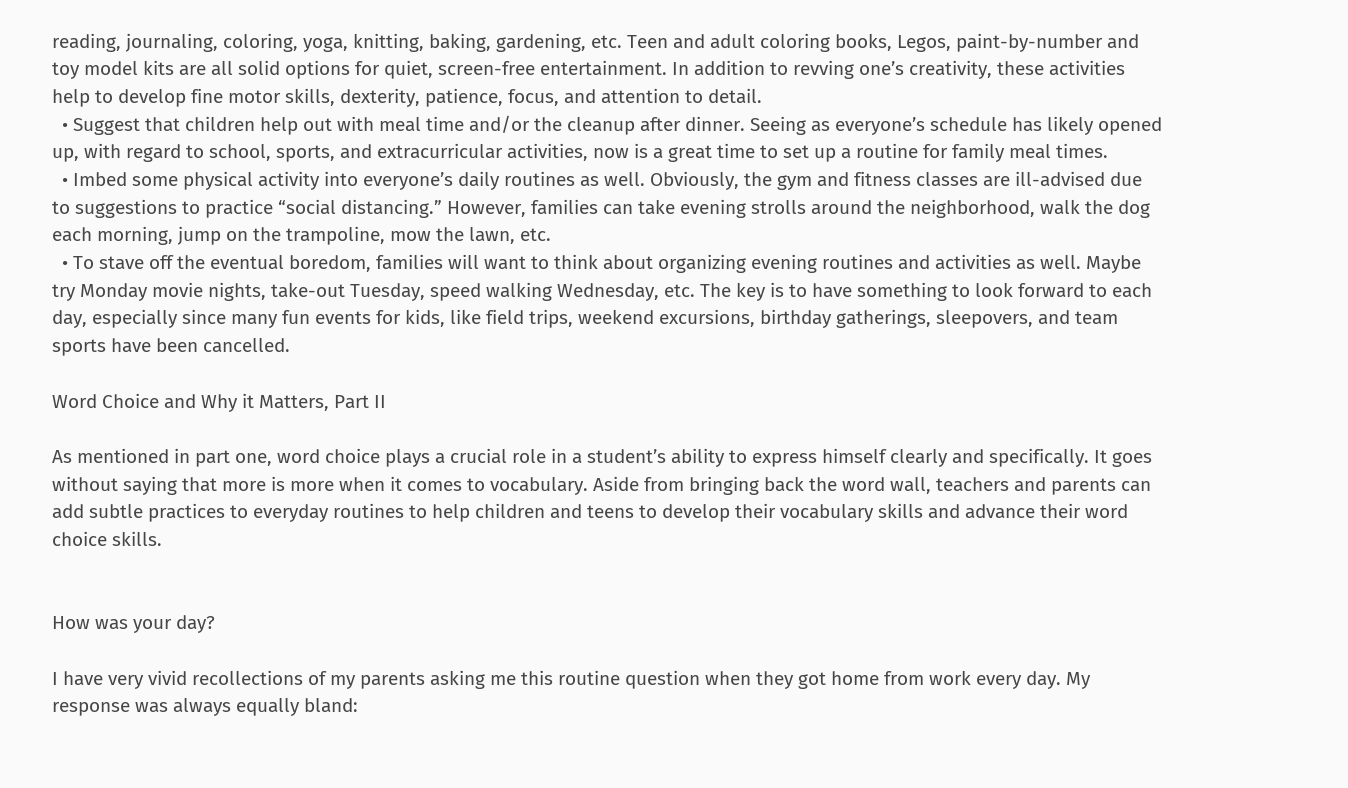reading, journaling, coloring, yoga, knitting, baking, gardening, etc. Teen and adult coloring books, Legos, paint-by-number and toy model kits are all solid options for quiet, screen-free entertainment. In addition to revving one’s creativity, these activities help to develop fine motor skills, dexterity, patience, focus, and attention to detail.
  • Suggest that children help out with meal time and/or the cleanup after dinner. Seeing as everyone’s schedule has likely opened up, with regard to school, sports, and extracurricular activities, now is a great time to set up a routine for family meal times.
  • Imbed some physical activity into everyone’s daily routines as well. Obviously, the gym and fitness classes are ill-advised due to suggestions to practice “social distancing.” However, families can take evening strolls around the neighborhood, walk the dog each morning, jump on the trampoline, mow the lawn, etc.
  • To stave off the eventual boredom, families will want to think about organizing evening routines and activities as well. Maybe try Monday movie nights, take-out Tuesday, speed walking Wednesday, etc. The key is to have something to look forward to each day, especially since many fun events for kids, like field trips, weekend excursions, birthday gatherings, sleepovers, and team sports have been cancelled.

Word Choice and Why it Matters, Part II

As mentioned in part one, word choice plays a crucial role in a student’s ability to express himself clearly and specifically. It goes without saying that more is more when it comes to vocabulary. Aside from bringing back the word wall, teachers and parents can add subtle practices to everyday routines to help children and teens to develop their vocabulary skills and advance their word choice skills.


How was your day?

I have very vivid recollections of my parents asking me this routine question when they got home from work every day. My response was always equally bland: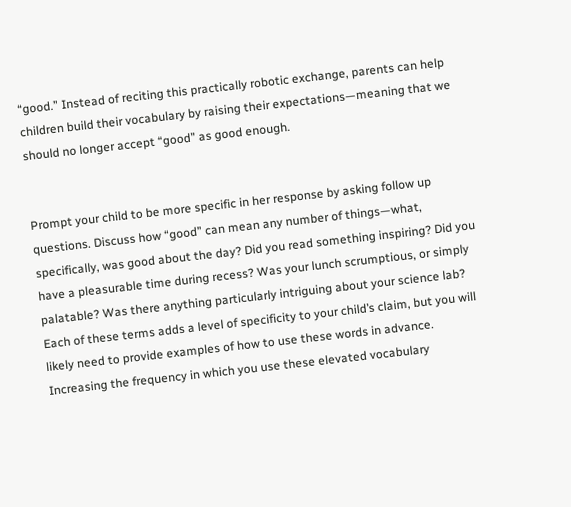“good.” Instead of reciting this practically robotic exchange, parents can help children build their vocabulary by raising their expectations—meaning that we should no longer accept “good” as good enough.


Prompt your child to be more specific in her response by asking follow up questions. Discuss how “good” can mean any number of things—what, specifically, was good about the day? Did you read something inspiring? Did you have a pleasurable time during recess? Was your lunch scrumptious, or simply palatable? Was there anything particularly intriguing about your science lab? Each of these terms adds a level of specificity to your child’s claim, but you will likely need to provide examples of how to use these words in advance. Increasing the frequency in which you use these elevated vocabulary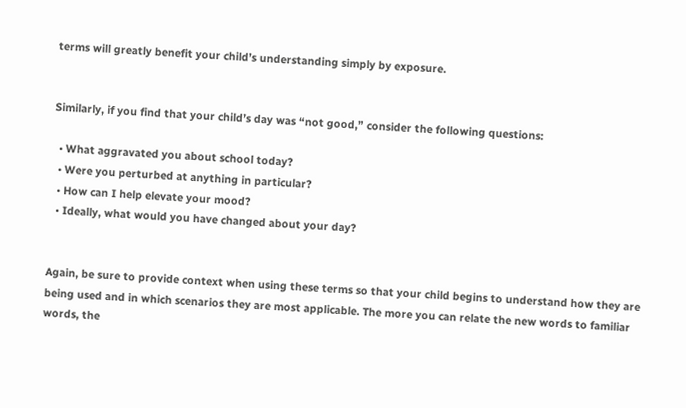terms will greatly benefit your child’s understanding simply by exposure.


Similarly, if you find that your child’s day was “not good,” consider the following questions:

  • What aggravated you about school today?
  • Were you perturbed at anything in particular?
  • How can I help elevate your mood?
  • Ideally, what would you have changed about your day?


Again, be sure to provide context when using these terms so that your child begins to understand how they are being used and in which scenarios they are most applicable. The more you can relate the new words to familiar words, the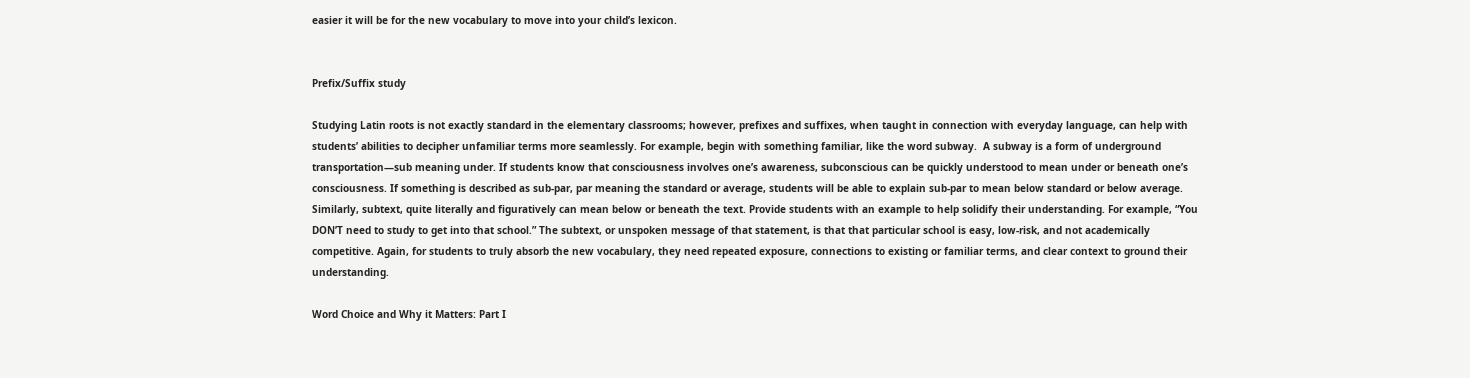easier it will be for the new vocabulary to move into your child’s lexicon.


Prefix/Suffix study

Studying Latin roots is not exactly standard in the elementary classrooms; however, prefixes and suffixes, when taught in connection with everyday language, can help with students’ abilities to decipher unfamiliar terms more seamlessly. For example, begin with something familiar, like the word subway.  A subway is a form of underground transportation—sub meaning under. If students know that consciousness involves one’s awareness, subconscious can be quickly understood to mean under or beneath one’s consciousness. If something is described as sub-par, par meaning the standard or average, students will be able to explain sub-par to mean below standard or below average. Similarly, subtext, quite literally and figuratively can mean below or beneath the text. Provide students with an example to help solidify their understanding. For example, “You DON’T need to study to get into that school.” The subtext, or unspoken message of that statement, is that that particular school is easy, low-risk, and not academically competitive. Again, for students to truly absorb the new vocabulary, they need repeated exposure, connections to existing or familiar terms, and clear context to ground their understanding.

Word Choice and Why it Matters: Part I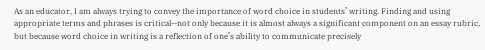As an educator, I am always trying to convey the importance of word choice in students’ writing. Finding and using appropriate terms and phrases is critical—not only because it is almost always a significant component on an essay rubric, but because word choice in writing is a reflection of one’s ability to communicate precisely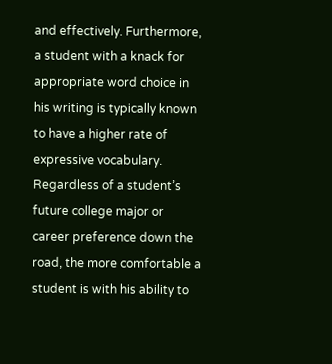and effectively. Furthermore, a student with a knack for appropriate word choice in his writing is typically known to have a higher rate of expressive vocabulary. Regardless of a student’s future college major or career preference down the road, the more comfortable a student is with his ability to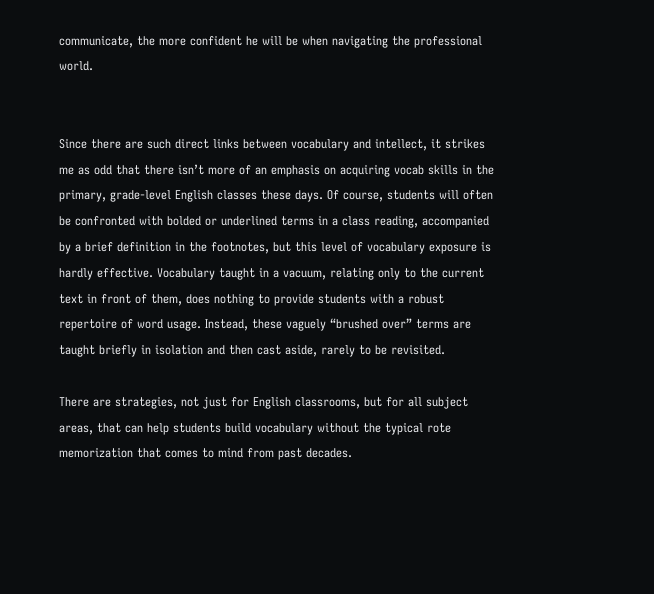communicate, the more confident he will be when navigating the professional world.


Since there are such direct links between vocabulary and intellect, it strikes me as odd that there isn’t more of an emphasis on acquiring vocab skills in the primary, grade-level English classes these days. Of course, students will often be confronted with bolded or underlined terms in a class reading, accompanied by a brief definition in the footnotes, but this level of vocabulary exposure is hardly effective. Vocabulary taught in a vacuum, relating only to the current text in front of them, does nothing to provide students with a robust repertoire of word usage. Instead, these vaguely “brushed over” terms are taught briefly in isolation and then cast aside, rarely to be revisited.

There are strategies, not just for English classrooms, but for all subject areas, that can help students build vocabulary without the typical rote memorization that comes to mind from past decades.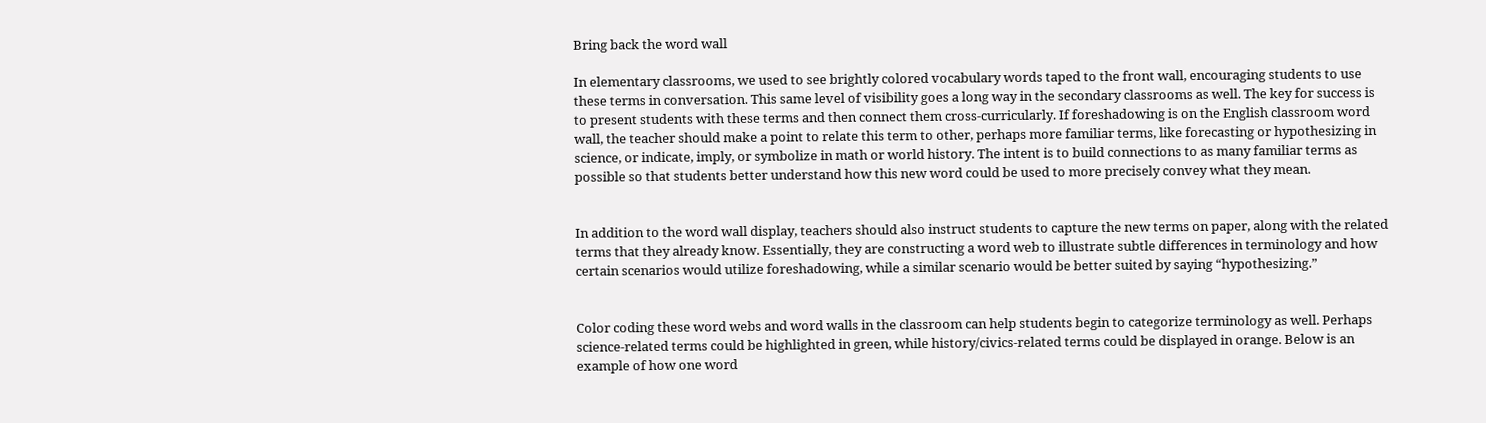Bring back the word wall

In elementary classrooms, we used to see brightly colored vocabulary words taped to the front wall, encouraging students to use these terms in conversation. This same level of visibility goes a long way in the secondary classrooms as well. The key for success is to present students with these terms and then connect them cross-curricularly. If foreshadowing is on the English classroom word wall, the teacher should make a point to relate this term to other, perhaps more familiar terms, like forecasting or hypothesizing in science, or indicate, imply, or symbolize in math or world history. The intent is to build connections to as many familiar terms as possible so that students better understand how this new word could be used to more precisely convey what they mean.


In addition to the word wall display, teachers should also instruct students to capture the new terms on paper, along with the related terms that they already know. Essentially, they are constructing a word web to illustrate subtle differences in terminology and how certain scenarios would utilize foreshadowing, while a similar scenario would be better suited by saying “hypothesizing.”


Color coding these word webs and word walls in the classroom can help students begin to categorize terminology as well. Perhaps science-related terms could be highlighted in green, while history/civics-related terms could be displayed in orange. Below is an example of how one word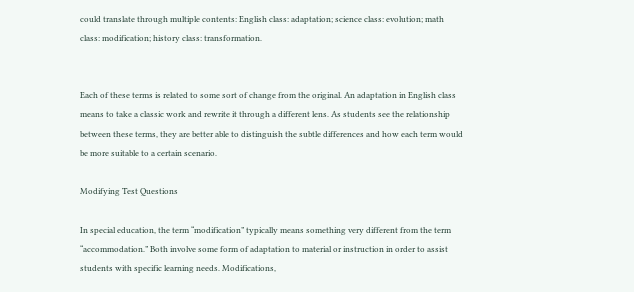could translate through multiple contents: English class: adaptation; science class: evolution; math class: modification; history class: transformation.


Each of these terms is related to some sort of change from the original. An adaptation in English class means to take a classic work and rewrite it through a different lens. As students see the relationship between these terms, they are better able to distinguish the subtle differences and how each term would be more suitable to a certain scenario.

Modifying Test Questions

In special education, the term “modification” typically means something very different from the term “accommodation.” Both involve some form of adaptation to material or instruction in order to assist students with specific learning needs. Modifications,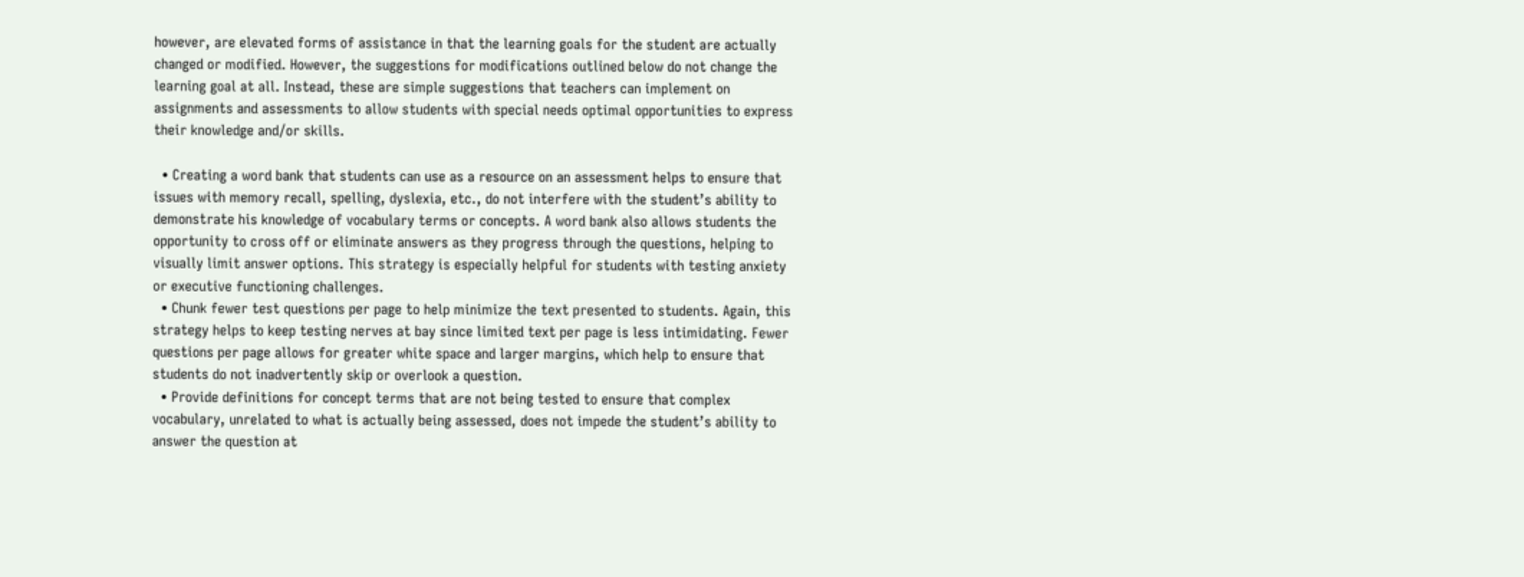however, are elevated forms of assistance in that the learning goals for the student are actually changed or modified. However, the suggestions for modifications outlined below do not change the learning goal at all. Instead, these are simple suggestions that teachers can implement on assignments and assessments to allow students with special needs optimal opportunities to express their knowledge and/or skills.

  • Creating a word bank that students can use as a resource on an assessment helps to ensure that issues with memory recall, spelling, dyslexia, etc., do not interfere with the student’s ability to demonstrate his knowledge of vocabulary terms or concepts. A word bank also allows students the opportunity to cross off or eliminate answers as they progress through the questions, helping to visually limit answer options. This strategy is especially helpful for students with testing anxiety or executive functioning challenges.
  • Chunk fewer test questions per page to help minimize the text presented to students. Again, this strategy helps to keep testing nerves at bay since limited text per page is less intimidating. Fewer questions per page allows for greater white space and larger margins, which help to ensure that students do not inadvertently skip or overlook a question.
  • Provide definitions for concept terms that are not being tested to ensure that complex vocabulary, unrelated to what is actually being assessed, does not impede the student’s ability to answer the question at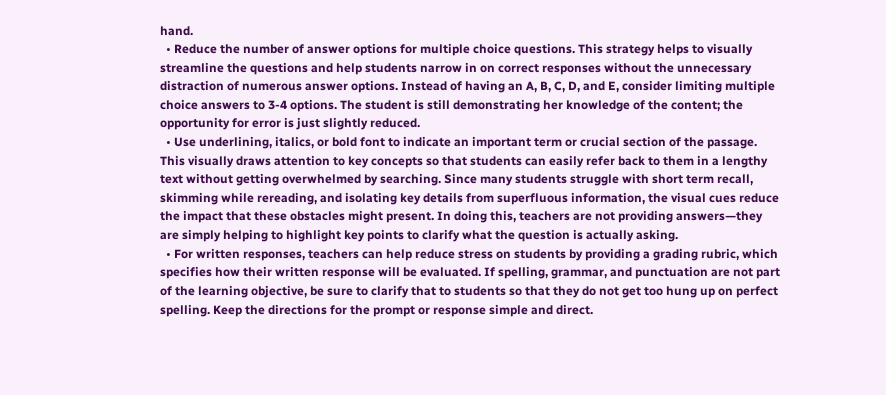hand.
  • Reduce the number of answer options for multiple choice questions. This strategy helps to visually streamline the questions and help students narrow in on correct responses without the unnecessary distraction of numerous answer options. Instead of having an A, B, C, D, and E, consider limiting multiple choice answers to 3-4 options. The student is still demonstrating her knowledge of the content; the opportunity for error is just slightly reduced.
  • Use underlining, italics, or bold font to indicate an important term or crucial section of the passage. This visually draws attention to key concepts so that students can easily refer back to them in a lengthy text without getting overwhelmed by searching. Since many students struggle with short term recall, skimming while rereading, and isolating key details from superfluous information, the visual cues reduce the impact that these obstacles might present. In doing this, teachers are not providing answers—they are simply helping to highlight key points to clarify what the question is actually asking.
  • For written responses, teachers can help reduce stress on students by providing a grading rubric, which specifies how their written response will be evaluated. If spelling, grammar, and punctuation are not part of the learning objective, be sure to clarify that to students so that they do not get too hung up on perfect spelling. Keep the directions for the prompt or response simple and direct.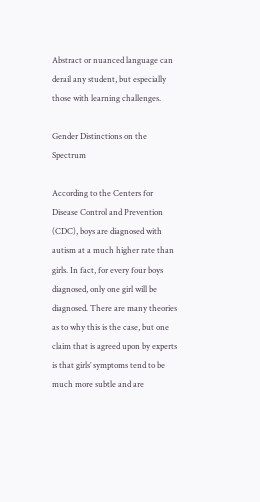Abstract or nuanced language can derail any student, but especially those with learning challenges.

Gender Distinctions on the Spectrum

According to the Centers for Disease Control and Prevention (CDC), boys are diagnosed with autism at a much higher rate than girls. In fact, for every four boys diagnosed, only one girl will be diagnosed. There are many theories as to why this is the case, but one claim that is agreed upon by experts is that girls’ symptoms tend to be much more subtle and are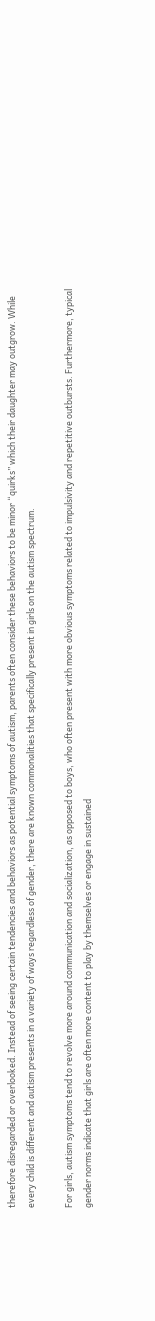therefore disregarded or overlooked. Instead of seeing certain tendencies and behaviors as potential symptoms of autism, parents often consider these behaviors to be minor “quirks” which their daughter may outgrow. While every child is different and autism presents in a variety of ways regardless of gender, there are known commonalities that specifically present in girls on the autism spectrum.

For girls, autism symptoms tend to revolve more around communication and socialization, as opposed to boys, who often present with more obvious symptoms related to impulsivity and repetitive outbursts. Furthermore, typical gender norms indicate that girls are often more content to play by themselves or engage in sustained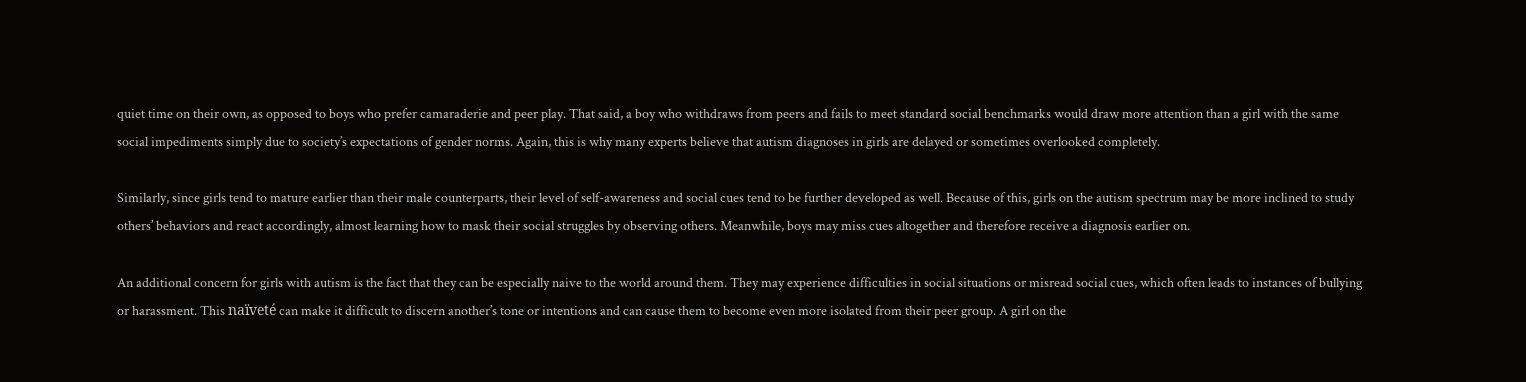quiet time on their own, as opposed to boys who prefer camaraderie and peer play. That said, a boy who withdraws from peers and fails to meet standard social benchmarks would draw more attention than a girl with the same social impediments simply due to society’s expectations of gender norms. Again, this is why many experts believe that autism diagnoses in girls are delayed or sometimes overlooked completely.

Similarly, since girls tend to mature earlier than their male counterparts, their level of self-awareness and social cues tend to be further developed as well. Because of this, girls on the autism spectrum may be more inclined to study others’ behaviors and react accordingly, almost learning how to mask their social struggles by observing others. Meanwhile, boys may miss cues altogether and therefore receive a diagnosis earlier on.

An additional concern for girls with autism is the fact that they can be especially naive to the world around them. They may experience difficulties in social situations or misread social cues, which often leads to instances of bullying or harassment. This naïveté can make it difficult to discern another’s tone or intentions and can cause them to become even more isolated from their peer group. A girl on the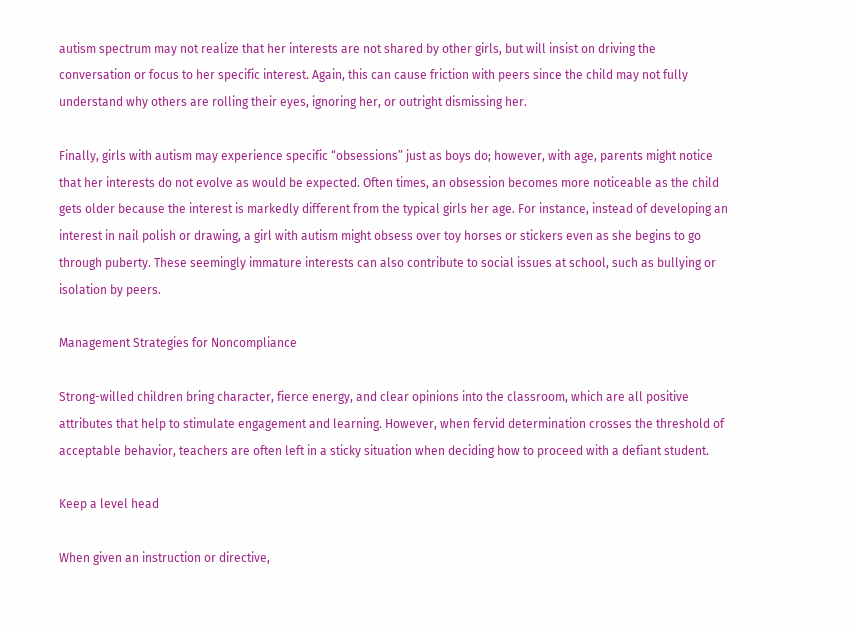autism spectrum may not realize that her interests are not shared by other girls, but will insist on driving the conversation or focus to her specific interest. Again, this can cause friction with peers since the child may not fully understand why others are rolling their eyes, ignoring her, or outright dismissing her.

Finally, girls with autism may experience specific “obsessions” just as boys do; however, with age, parents might notice that her interests do not evolve as would be expected. Often times, an obsession becomes more noticeable as the child gets older because the interest is markedly different from the typical girls her age. For instance, instead of developing an interest in nail polish or drawing, a girl with autism might obsess over toy horses or stickers even as she begins to go through puberty. These seemingly immature interests can also contribute to social issues at school, such as bullying or isolation by peers.

Management Strategies for Noncompliance

Strong-willed children bring character, fierce energy, and clear opinions into the classroom, which are all positive attributes that help to stimulate engagement and learning. However, when fervid determination crosses the threshold of acceptable behavior, teachers are often left in a sticky situation when deciding how to proceed with a defiant student.

Keep a level head

When given an instruction or directive,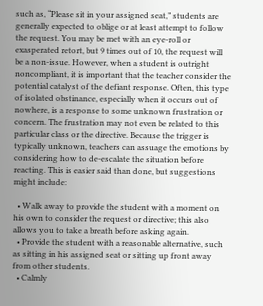such as, “Please sit in your assigned seat,” students are generally expected to oblige or at least attempt to follow the request. You may be met with an eye-roll or exasperated retort, but 9 times out of 10, the request will be a non-issue. However, when a student is outright noncompliant, it is important that the teacher consider the potential catalyst of the defiant response. Often, this type of isolated obstinance, especially when it occurs out of nowhere, is a response to some unknown frustration or concern. The frustration may not even be related to this particular class or the directive. Because the trigger is typically unknown, teachers can assuage the emotions by considering how to de-escalate the situation before reacting. This is easier said than done, but suggestions might include:

  • Walk away to provide the student with a moment on his own to consider the request or directive; this also allows you to take a breath before asking again.
  • Provide the student with a reasonable alternative, such as sitting in his assigned seat or sitting up front away from other students.
  • Calmly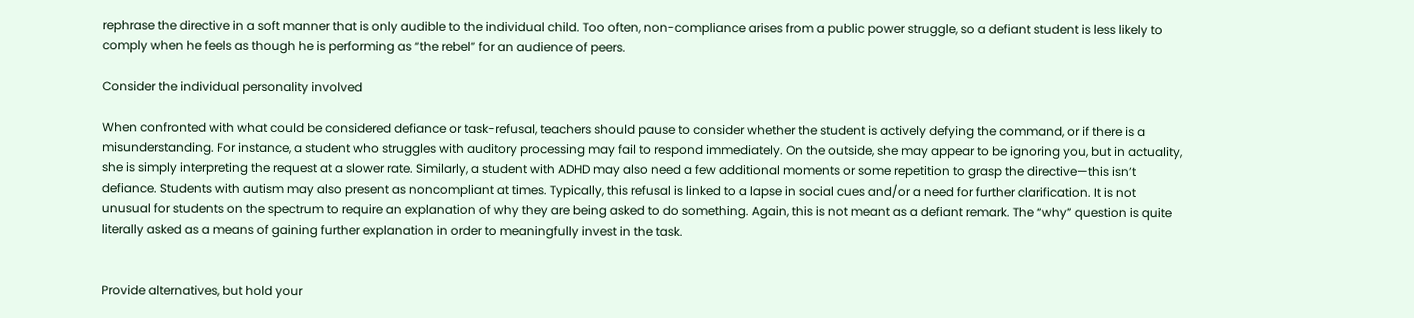rephrase the directive in a soft manner that is only audible to the individual child. Too often, non-compliance arises from a public power struggle, so a defiant student is less likely to comply when he feels as though he is performing as “the rebel” for an audience of peers.

Consider the individual personality involved

When confronted with what could be considered defiance or task-refusal, teachers should pause to consider whether the student is actively defying the command, or if there is a misunderstanding. For instance, a student who struggles with auditory processing may fail to respond immediately. On the outside, she may appear to be ignoring you, but in actuality, she is simply interpreting the request at a slower rate. Similarly, a student with ADHD may also need a few additional moments or some repetition to grasp the directive—this isn’t defiance. Students with autism may also present as noncompliant at times. Typically, this refusal is linked to a lapse in social cues and/or a need for further clarification. It is not unusual for students on the spectrum to require an explanation of why they are being asked to do something. Again, this is not meant as a defiant remark. The “why” question is quite literally asked as a means of gaining further explanation in order to meaningfully invest in the task.


Provide alternatives, but hold your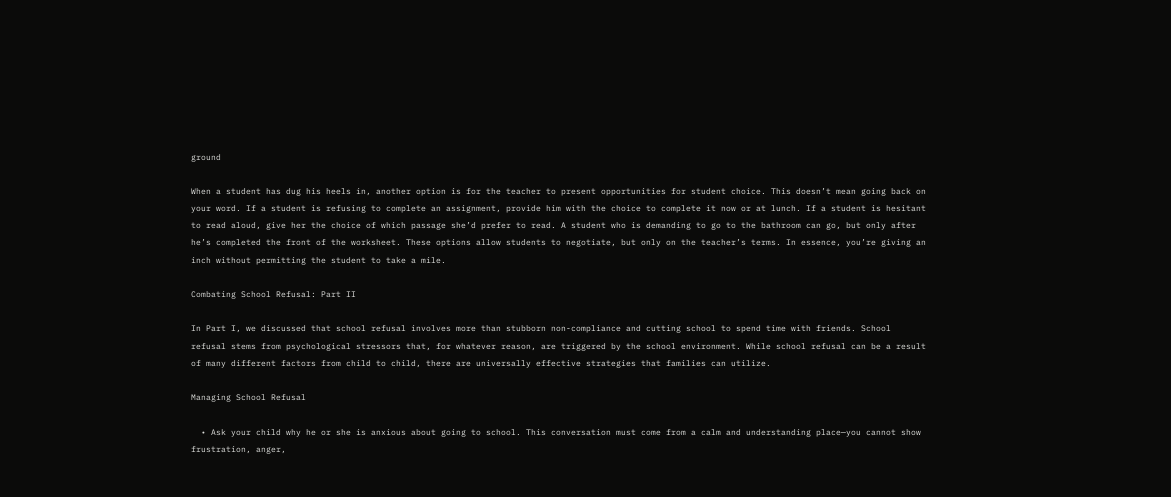ground

When a student has dug his heels in, another option is for the teacher to present opportunities for student choice. This doesn’t mean going back on your word. If a student is refusing to complete an assignment, provide him with the choice to complete it now or at lunch. If a student is hesitant to read aloud, give her the choice of which passage she’d prefer to read. A student who is demanding to go to the bathroom can go, but only after he’s completed the front of the worksheet. These options allow students to negotiate, but only on the teacher’s terms. In essence, you’re giving an inch without permitting the student to take a mile.

Combating School Refusal: Part II

In Part I, we discussed that school refusal involves more than stubborn non-compliance and cutting school to spend time with friends. School refusal stems from psychological stressors that, for whatever reason, are triggered by the school environment. While school refusal can be a result of many different factors from child to child, there are universally effective strategies that families can utilize.

Managing School Refusal

  • Ask your child why he or she is anxious about going to school. This conversation must come from a calm and understanding place—you cannot show frustration, anger,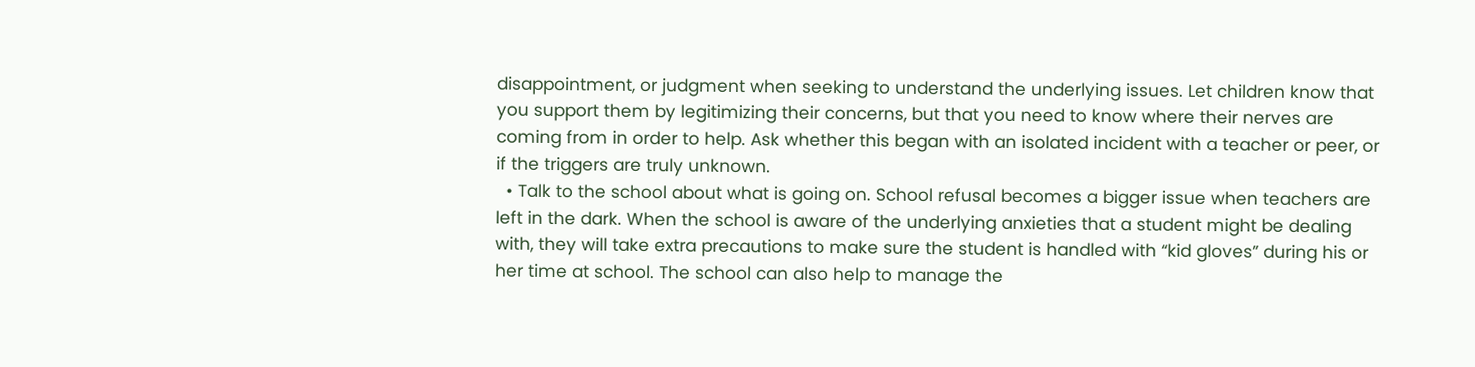disappointment, or judgment when seeking to understand the underlying issues. Let children know that you support them by legitimizing their concerns, but that you need to know where their nerves are coming from in order to help. Ask whether this began with an isolated incident with a teacher or peer, or if the triggers are truly unknown.
  • Talk to the school about what is going on. School refusal becomes a bigger issue when teachers are left in the dark. When the school is aware of the underlying anxieties that a student might be dealing with, they will take extra precautions to make sure the student is handled with “kid gloves” during his or her time at school. The school can also help to manage the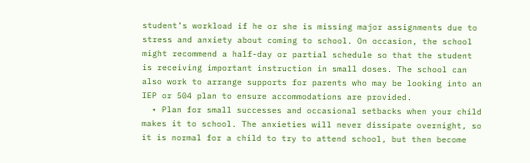student’s workload if he or she is missing major assignments due to stress and anxiety about coming to school. On occasion, the school might recommend a half-day or partial schedule so that the student is receiving important instruction in small doses. The school can also work to arrange supports for parents who may be looking into an IEP or 504 plan to ensure accommodations are provided.
  • Plan for small successes and occasional setbacks when your child makes it to school. The anxieties will never dissipate overnight, so it is normal for a child to try to attend school, but then become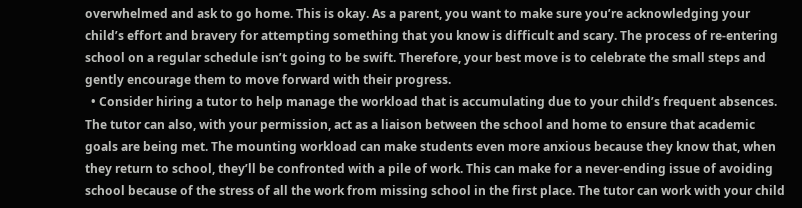overwhelmed and ask to go home. This is okay. As a parent, you want to make sure you’re acknowledging your child’s effort and bravery for attempting something that you know is difficult and scary. The process of re-entering school on a regular schedule isn’t going to be swift. Therefore, your best move is to celebrate the small steps and gently encourage them to move forward with their progress.
  • Consider hiring a tutor to help manage the workload that is accumulating due to your child’s frequent absences. The tutor can also, with your permission, act as a liaison between the school and home to ensure that academic goals are being met. The mounting workload can make students even more anxious because they know that, when they return to school, they’ll be confronted with a pile of work. This can make for a never-ending issue of avoiding school because of the stress of all the work from missing school in the first place. The tutor can work with your child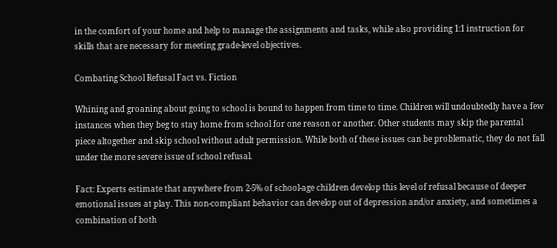in the comfort of your home and help to manage the assignments and tasks, while also providing 1:1 instruction for skills that are necessary for meeting grade-level objectives.

Combating School Refusal Fact vs. Fiction

Whining and groaning about going to school is bound to happen from time to time. Children will undoubtedly have a few instances when they beg to stay home from school for one reason or another. Other students may skip the parental piece altogether and skip school without adult permission. While both of these issues can be problematic, they do not fall under the more severe issue of school refusal.

Fact: Experts estimate that anywhere from 2-5% of school-age children develop this level of refusal because of deeper emotional issues at play. This non-compliant behavior can develop out of depression and/or anxiety, and sometimes a combination of both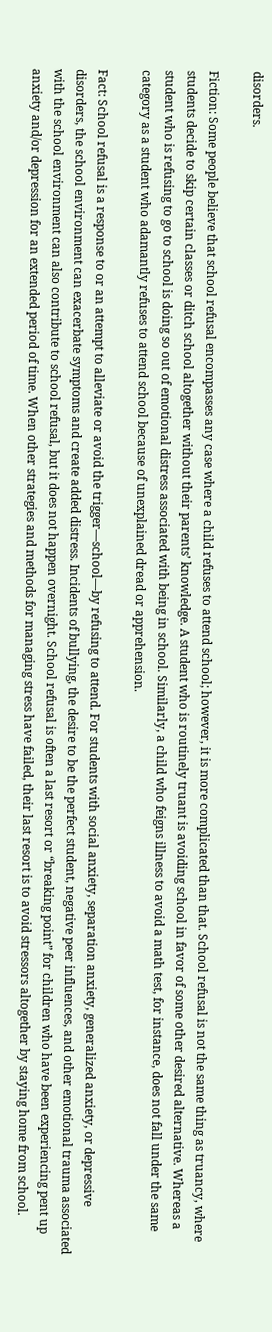disorders.

Fiction: Some people believe that school refusal encompasses any case where a child refuses to attend school; however, it is more complicated than that. School refusal is not the same thing as truancy, where students decide to skip certain classes or ditch school altogether without their parents’ knowledge. A student who is routinely truant is avoiding school in favor of some other desired alternative. Whereas a student who is refusing to go to school is doing so out of emotional distress associated with being in school. Similarly, a child who feigns illness to avoid a math test, for instance, does not fall under the same category as a student who adamantly refuses to attend school because of unexplained dread or apprehension.

Fact: School refusal is a response to or an attempt to alleviate or avoid the trigger—school—by refusing to attend. For students with social anxiety, separation anxiety, generalized anxiety, or depressive disorders, the school environment can exacerbate symptoms and create added distress. Incidents of bullying, the desire to be the perfect student, negative peer influences, and other emotional trauma associated with the school environment can also contribute to school refusal, but it does not happen overnight. School refusal is often a last resort or “breaking point” for children who have been experiencing pent up anxiety and/or depression for an extended period of time. When other strategies and methods for managing stress have failed, their last resort is to avoid stressors altogether by staying home from school.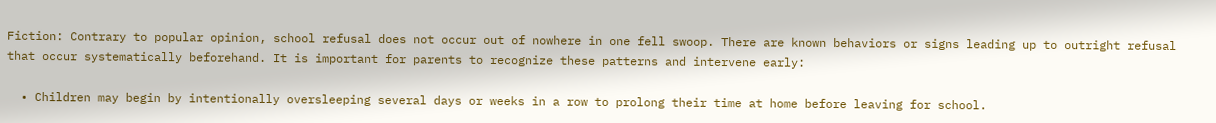Fiction: Contrary to popular opinion, school refusal does not occur out of nowhere in one fell swoop. There are known behaviors or signs leading up to outright refusal that occur systematically beforehand. It is important for parents to recognize these patterns and intervene early:

  • Children may begin by intentionally oversleeping several days or weeks in a row to prolong their time at home before leaving for school.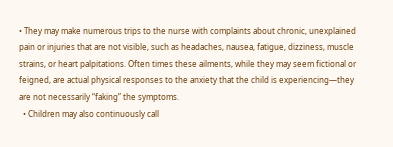• They may make numerous trips to the nurse with complaints about chronic, unexplained pain or injuries that are not visible, such as headaches, nausea, fatigue, dizziness, muscle strains, or heart palpitations. Often times these ailments, while they may seem fictional or feigned, are actual physical responses to the anxiety that the child is experiencing—they are not necessarily “faking” the symptoms.
  • Children may also continuously call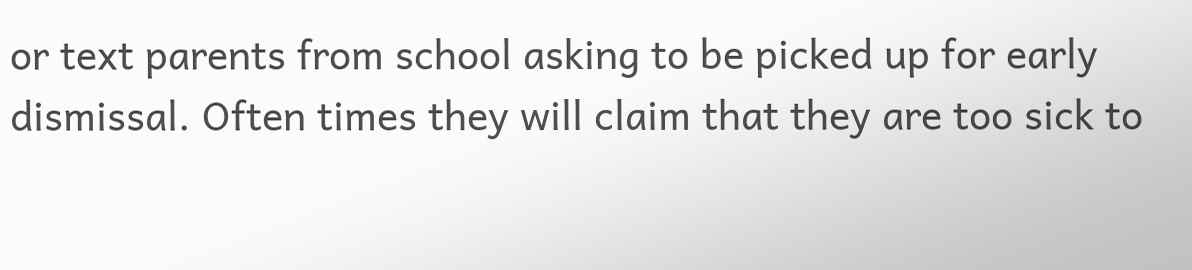or text parents from school asking to be picked up for early dismissal. Often times they will claim that they are too sick to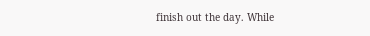finish out the day. While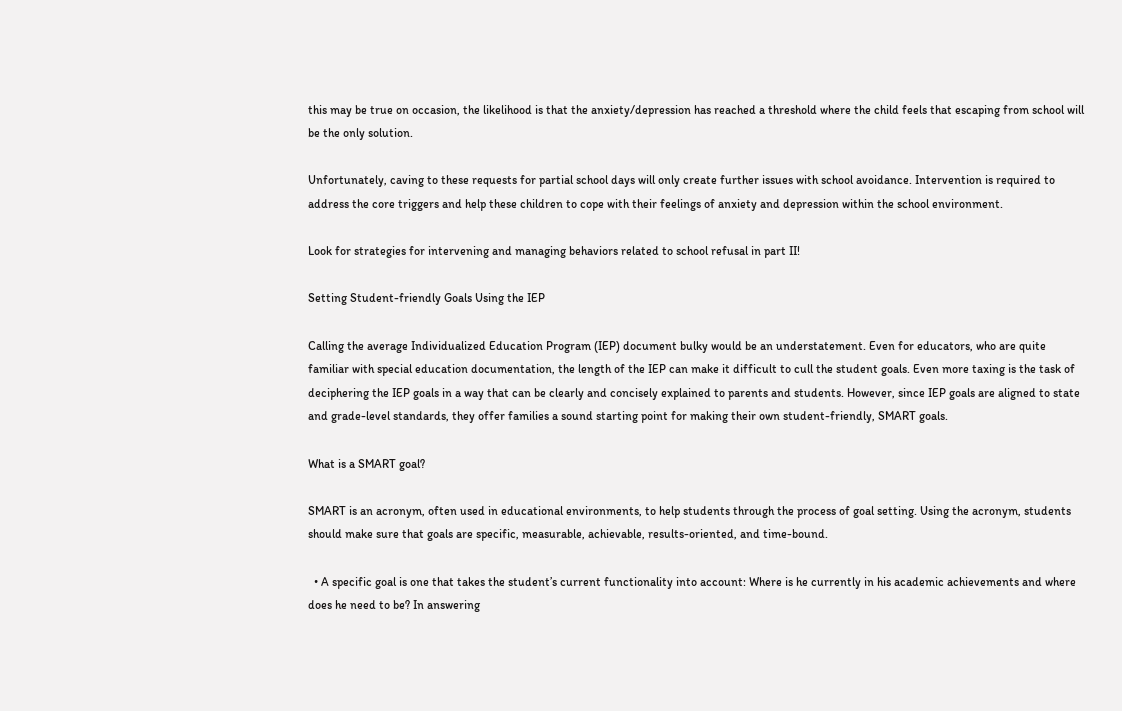this may be true on occasion, the likelihood is that the anxiety/depression has reached a threshold where the child feels that escaping from school will be the only solution.

Unfortunately, caving to these requests for partial school days will only create further issues with school avoidance. Intervention is required to address the core triggers and help these children to cope with their feelings of anxiety and depression within the school environment.

Look for strategies for intervening and managing behaviors related to school refusal in part II!

Setting Student-friendly Goals Using the IEP

Calling the average Individualized Education Program (IEP) document bulky would be an understatement. Even for educators, who are quite familiar with special education documentation, the length of the IEP can make it difficult to cull the student goals. Even more taxing is the task of deciphering the IEP goals in a way that can be clearly and concisely explained to parents and students. However, since IEP goals are aligned to state and grade-level standards, they offer families a sound starting point for making their own student-friendly, SMART goals.

What is a SMART goal?

SMART is an acronym, often used in educational environments, to help students through the process of goal setting. Using the acronym, students should make sure that goals are specific, measurable, achievable, results-oriented, and time-bound.

  • A specific goal is one that takes the student’s current functionality into account: Where is he currently in his academic achievements and where does he need to be? In answering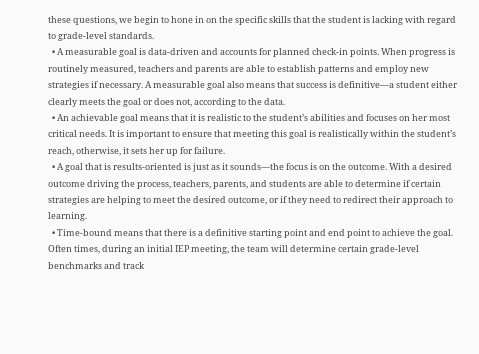these questions, we begin to hone in on the specific skills that the student is lacking with regard to grade-level standards.
  • A measurable goal is data-driven and accounts for planned check-in points. When progress is routinely measured, teachers and parents are able to establish patterns and employ new strategies if necessary. A measurable goal also means that success is definitive—a student either clearly meets the goal or does not, according to the data.
  • An achievable goal means that it is realistic to the student’s abilities and focuses on her most critical needs. It is important to ensure that meeting this goal is realistically within the student’s reach, otherwise, it sets her up for failure.
  • A goal that is results-oriented is just as it sounds—the focus is on the outcome. With a desired outcome driving the process, teachers, parents, and students are able to determine if certain strategies are helping to meet the desired outcome, or if they need to redirect their approach to learning.
  • Time-bound means that there is a definitive starting point and end point to achieve the goal. Often times, during an initial IEP meeting, the team will determine certain grade-level benchmarks and track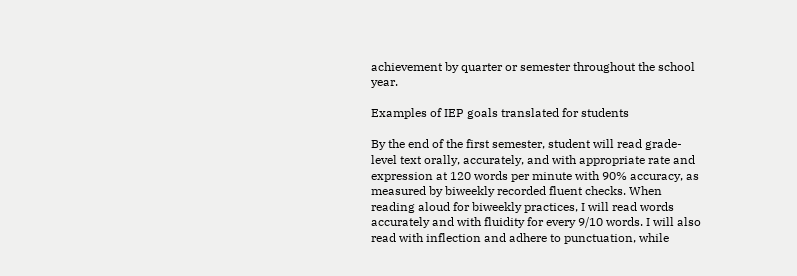achievement by quarter or semester throughout the school year.

Examples of IEP goals translated for students

By the end of the first semester, student will read grade-level text orally, accurately, and with appropriate rate and expression at 120 words per minute with 90% accuracy, as measured by biweekly recorded fluent checks. When reading aloud for biweekly practices, I will read words accurately and with fluidity for every 9/10 words. I will also read with inflection and adhere to punctuation, while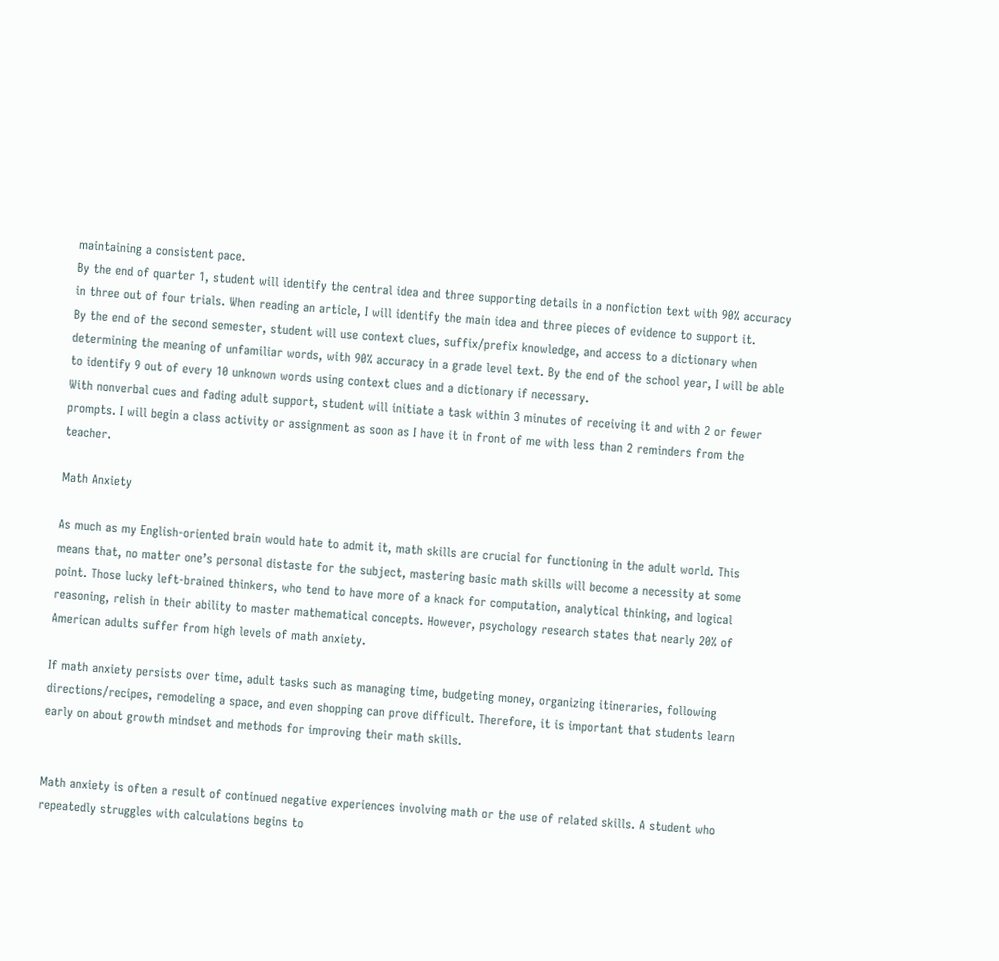maintaining a consistent pace.
By the end of quarter 1, student will identify the central idea and three supporting details in a nonfiction text with 90% accuracy in three out of four trials. When reading an article, I will identify the main idea and three pieces of evidence to support it.
By the end of the second semester, student will use context clues, suffix/prefix knowledge, and access to a dictionary when determining the meaning of unfamiliar words, with 90% accuracy in a grade level text. By the end of the school year, I will be able to identify 9 out of every 10 unknown words using context clues and a dictionary if necessary.
With nonverbal cues and fading adult support, student will initiate a task within 3 minutes of receiving it and with 2 or fewer prompts. I will begin a class activity or assignment as soon as I have it in front of me with less than 2 reminders from the teacher.

Math Anxiety

As much as my English-oriented brain would hate to admit it, math skills are crucial for functioning in the adult world. This means that, no matter one’s personal distaste for the subject, mastering basic math skills will become a necessity at some point. Those lucky left-brained thinkers, who tend to have more of a knack for computation, analytical thinking, and logical reasoning, relish in their ability to master mathematical concepts. However, psychology research states that nearly 20% of American adults suffer from high levels of math anxiety.

If math anxiety persists over time, adult tasks such as managing time, budgeting money, organizing itineraries, following directions/recipes, remodeling a space, and even shopping can prove difficult. Therefore, it is important that students learn early on about growth mindset and methods for improving their math skills.


Math anxiety is often a result of continued negative experiences involving math or the use of related skills. A student who repeatedly struggles with calculations begins to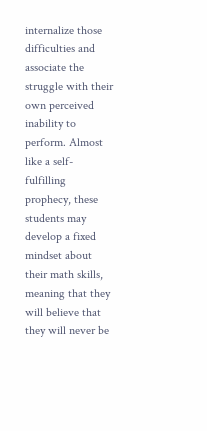internalize those difficulties and associate the struggle with their own perceived inability to perform. Almost like a self-fulfilling prophecy, these students may develop a fixed mindset about their math skills, meaning that they will believe that they will never be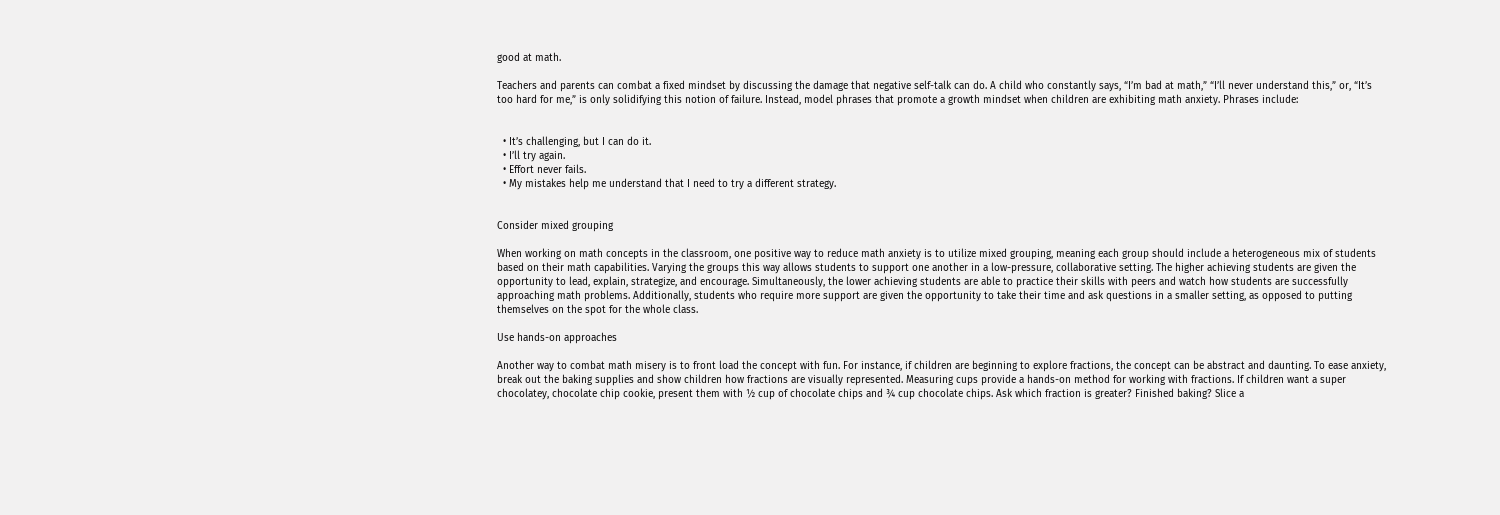good at math.

Teachers and parents can combat a fixed mindset by discussing the damage that negative self-talk can do. A child who constantly says, “I’m bad at math,” “I’ll never understand this,” or, “It’s too hard for me,” is only solidifying this notion of failure. Instead, model phrases that promote a growth mindset when children are exhibiting math anxiety. Phrases include:


  • It’s challenging, but I can do it.
  • I’ll try again.
  • Effort never fails.
  • My mistakes help me understand that I need to try a different strategy.


Consider mixed grouping

When working on math concepts in the classroom, one positive way to reduce math anxiety is to utilize mixed grouping, meaning each group should include a heterogeneous mix of students based on their math capabilities. Varying the groups this way allows students to support one another in a low-pressure, collaborative setting. The higher achieving students are given the opportunity to lead, explain, strategize, and encourage. Simultaneously, the lower achieving students are able to practice their skills with peers and watch how students are successfully approaching math problems. Additionally, students who require more support are given the opportunity to take their time and ask questions in a smaller setting, as opposed to putting themselves on the spot for the whole class.

Use hands-on approaches

Another way to combat math misery is to front load the concept with fun. For instance, if children are beginning to explore fractions, the concept can be abstract and daunting. To ease anxiety, break out the baking supplies and show children how fractions are visually represented. Measuring cups provide a hands-on method for working with fractions. If children want a super chocolatey, chocolate chip cookie, present them with ½ cup of chocolate chips and ¾ cup chocolate chips. Ask which fraction is greater? Finished baking? Slice a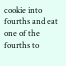cookie into fourths and eat one of the fourths to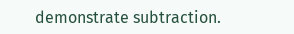demonstrate subtraction.